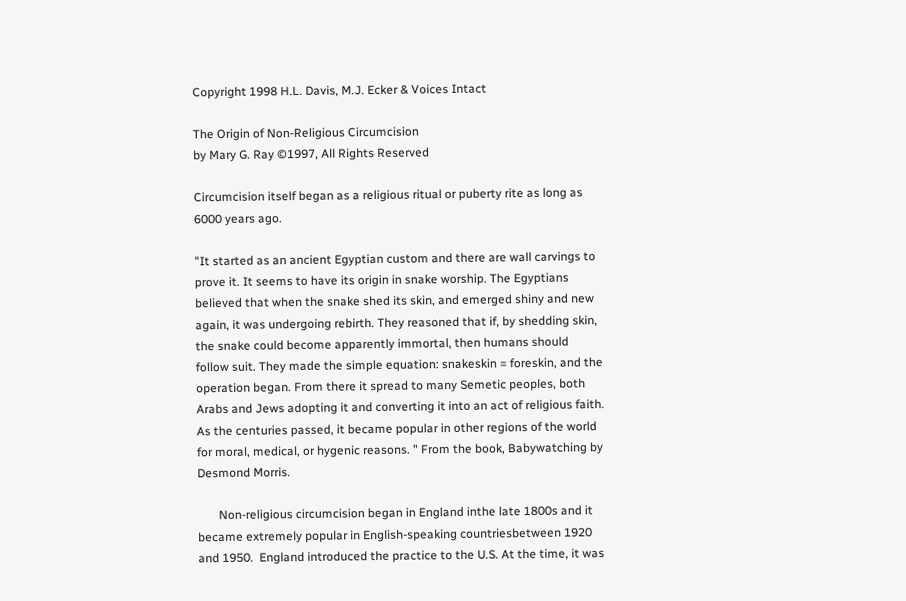Copyright 1998 H.L. Davis, M.J. Ecker & Voices Intact

The Origin of Non-Religious Circumcision
by Mary G. Ray ©1997, All Rights Reserved

Circumcision itself began as a religious ritual or puberty rite as long as 6000 years ago.

"It started as an ancient Egyptian custom and there are wall carvings to prove it. It seems to have its origin in snake worship. The Egyptians believed that when the snake shed its skin, and emerged shiny and new again, it was undergoing rebirth. They reasoned that if, by shedding skin, the snake could become apparently immortal, then humans should follow suit. They made the simple equation: snakeskin = foreskin, and the operation began. From there it spread to many Semetic peoples, both Arabs and Jews adopting it and converting it into an act of religious faith. As the centuries passed, it became popular in other regions of the world for moral, medical, or hygenic reasons. " From the book, Babywatching by Desmond Morris.

       Non-religious circumcision began in England inthe late 1800s and it became extremely popular in English-speaking countriesbetween 1920 and 1950.  England introduced the practice to the U.S. At the time, it was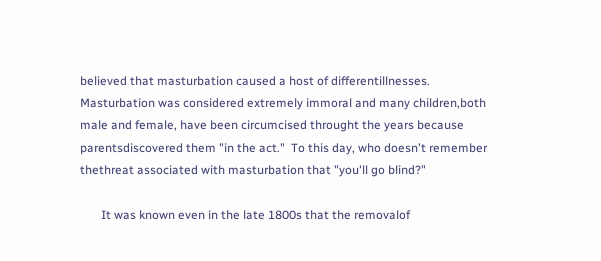believed that masturbation caused a host of differentillnesses. Masturbation was considered extremely immoral and many children,both male and female, have been circumcised throught the years because parentsdiscovered them "in the act."  To this day, who doesn't remember thethreat associated with masturbation that "you'll go blind?"

       It was known even in the late 1800s that the removalof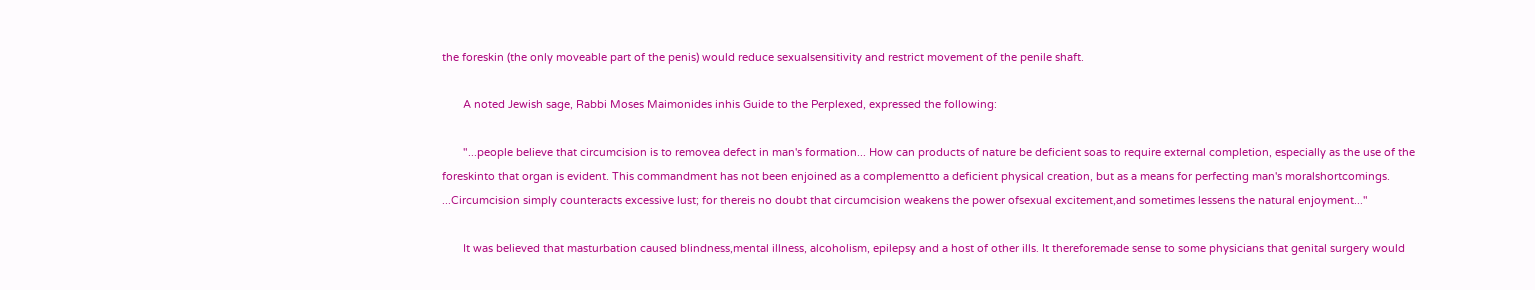the foreskin (the only moveable part of the penis) would reduce sexualsensitivity and restrict movement of the penile shaft.

       A noted Jewish sage, Rabbi Moses Maimonides inhis Guide to the Perplexed, expressed the following:

       "...people believe that circumcision is to removea defect in man's formation... How can products of nature be deficient soas to require external completion, especially as the use of the foreskinto that organ is evident. This commandment has not been enjoined as a complementto a deficient physical creation, but as a means for perfecting man's moralshortcomings. ...Circumcision simply counteracts excessive lust; for thereis no doubt that circumcision weakens the power ofsexual excitement,and sometimes lessens the natural enjoyment..."

       It was believed that masturbation caused blindness,mental illness, alcoholism, epilepsy and a host of other ills. It thereforemade sense to some physicians that genital surgery would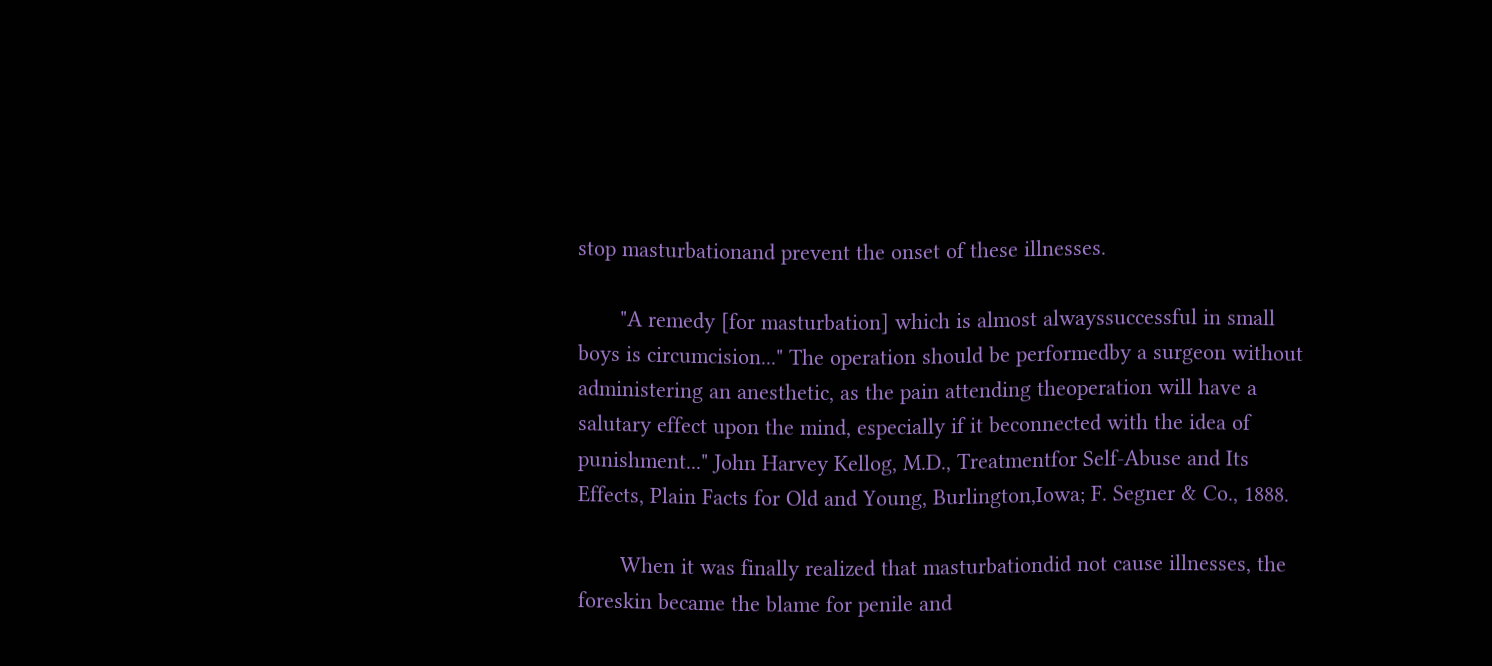stop masturbationand prevent the onset of these illnesses.

       "A remedy [for masturbation] which is almost alwayssuccessful in small boys is circumcision..." The operation should be performedby a surgeon without administering an anesthetic, as the pain attending theoperation will have a salutary effect upon the mind, especially if it beconnected with the idea of punishment..." John Harvey Kellog, M.D., Treatmentfor Self-Abuse and Its Effects, Plain Facts for Old and Young, Burlington,Iowa; F. Segner & Co., 1888.

       When it was finally realized that masturbationdid not cause illnesses, the foreskin became the blame for penile and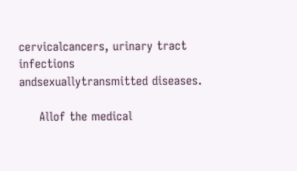cervicalcancers, urinary tract infections andsexuallytransmitted diseases.

     Allof the medical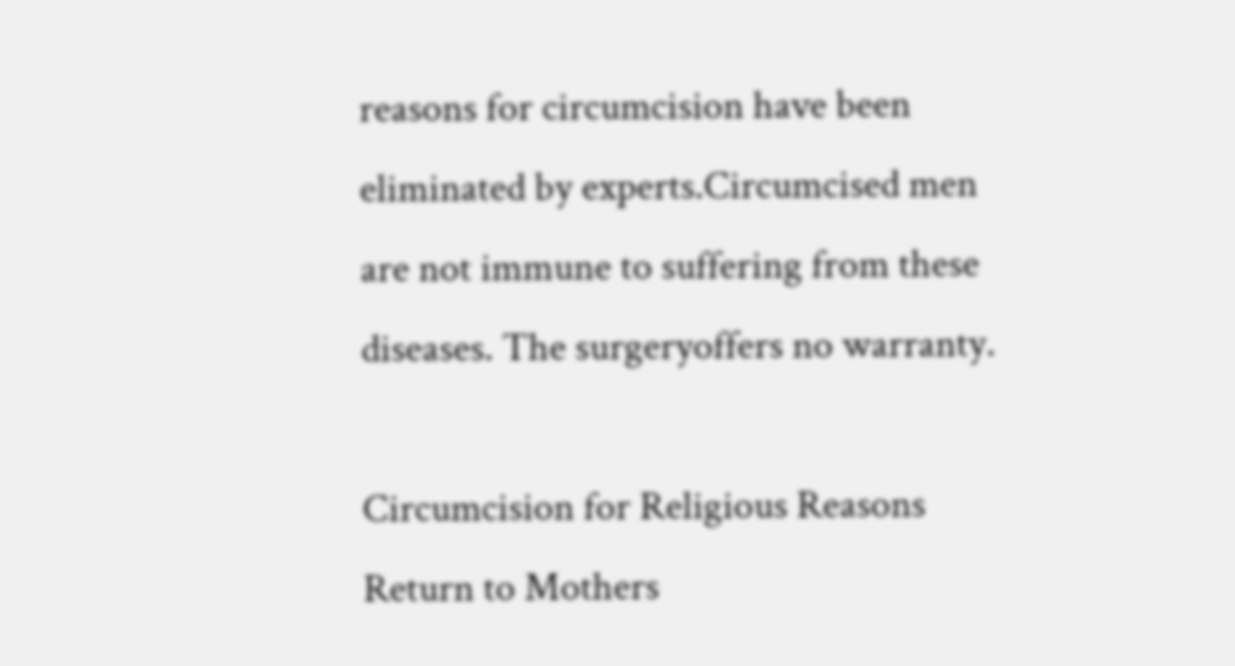reasons for circumcision have been eliminated by experts.Circumcised men are not immune to suffering from these diseases. The surgeryoffers no warranty.

Circumcision for Religious Reasons
Return to Mothers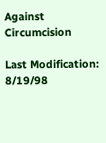Against Circumcision

Last Modification:  8/19/98